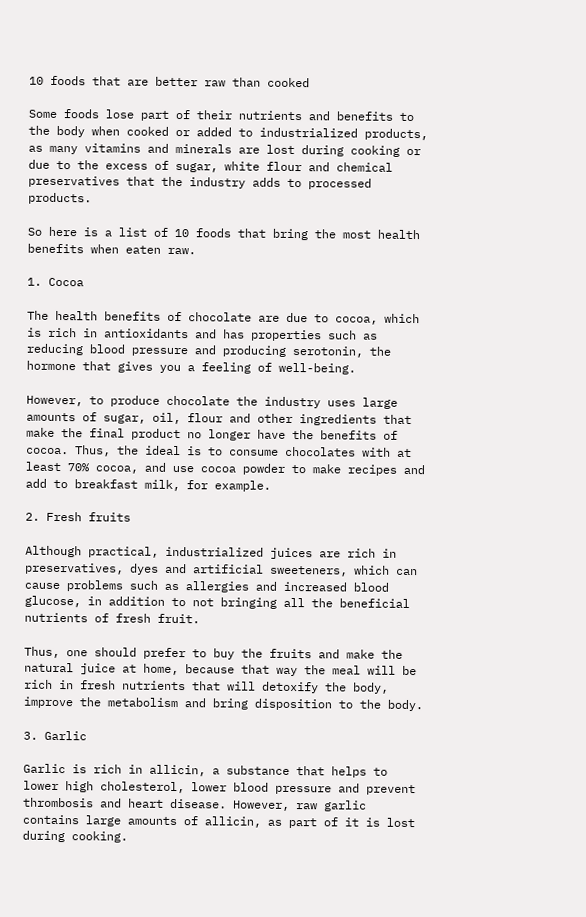10 foods that are better raw than cooked

Some foods lose part of their nutrients and benefits to the body when cooked or added to industrialized products, as many vitamins and minerals are lost during cooking or due to the excess of sugar, white flour and chemical preservatives that the industry adds to processed products.

So here is a list of 10 foods that bring the most health benefits when eaten raw.

1. Cocoa

The health benefits of chocolate are due to cocoa, which is rich in antioxidants and has properties such as reducing blood pressure and producing serotonin, the hormone that gives you a feeling of well-being.

However, to produce chocolate the industry uses large amounts of sugar, oil, flour and other ingredients that make the final product no longer have the benefits of cocoa. Thus, the ideal is to consume chocolates with at least 70% cocoa, and use cocoa powder to make recipes and add to breakfast milk, for example.

2. Fresh fruits

Although practical, industrialized juices are rich in preservatives, dyes and artificial sweeteners, which can cause problems such as allergies and increased blood glucose, in addition to not bringing all the beneficial nutrients of fresh fruit.

Thus, one should prefer to buy the fruits and make the natural juice at home, because that way the meal will be rich in fresh nutrients that will detoxify the body, improve the metabolism and bring disposition to the body.

3. Garlic

Garlic is rich in allicin, a substance that helps to lower high cholesterol, lower blood pressure and prevent thrombosis and heart disease. However, raw garlic contains large amounts of allicin, as part of it is lost during cooking.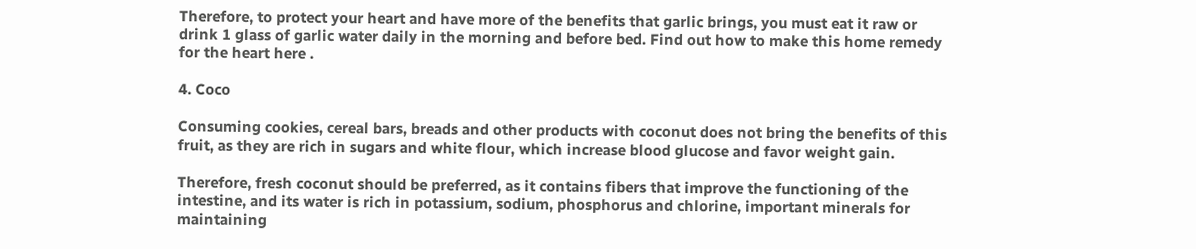Therefore, to protect your heart and have more of the benefits that garlic brings, you must eat it raw or drink 1 glass of garlic water daily in the morning and before bed. Find out how to make this home remedy for the heart here .

4. Coco

Consuming cookies, cereal bars, breads and other products with coconut does not bring the benefits of this fruit, as they are rich in sugars and white flour, which increase blood glucose and favor weight gain.

Therefore, fresh coconut should be preferred, as it contains fibers that improve the functioning of the intestine, and its water is rich in potassium, sodium, phosphorus and chlorine, important minerals for maintaining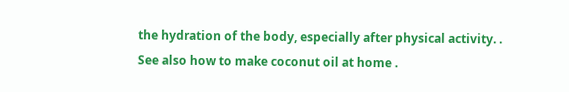the hydration of the body, especially after physical activity. . See also how to make coconut oil at home .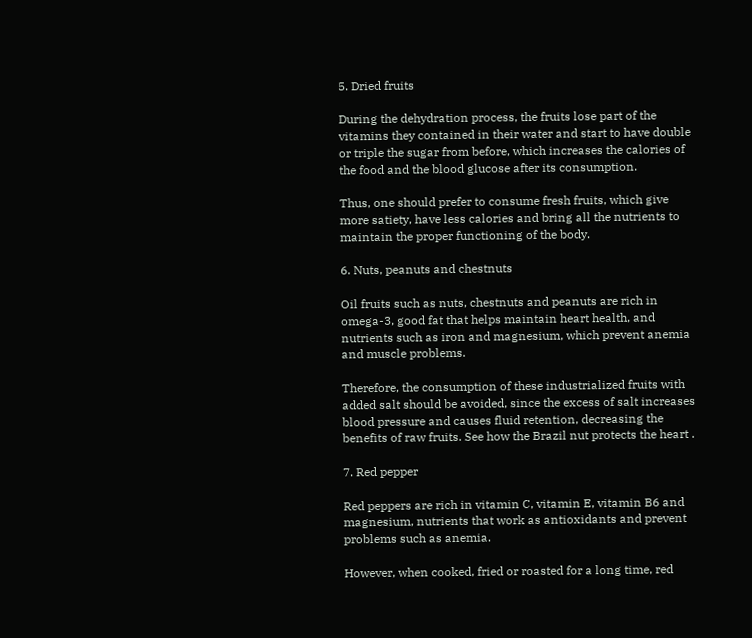5. Dried fruits

During the dehydration process, the fruits lose part of the vitamins they contained in their water and start to have double or triple the sugar from before, which increases the calories of the food and the blood glucose after its consumption.

Thus, one should prefer to consume fresh fruits, which give more satiety, have less calories and bring all the nutrients to maintain the proper functioning of the body.

6. Nuts, peanuts and chestnuts

Oil fruits such as nuts, chestnuts and peanuts are rich in omega-3, good fat that helps maintain heart health, and nutrients such as iron and magnesium, which prevent anemia and muscle problems.

Therefore, the consumption of these industrialized fruits with added salt should be avoided, since the excess of salt increases blood pressure and causes fluid retention, decreasing the benefits of raw fruits. See how the Brazil nut protects the heart .

7. Red pepper

Red peppers are rich in vitamin C, vitamin E, vitamin B6 and magnesium, nutrients that work as antioxidants and prevent problems such as anemia.

However, when cooked, fried or roasted for a long time, red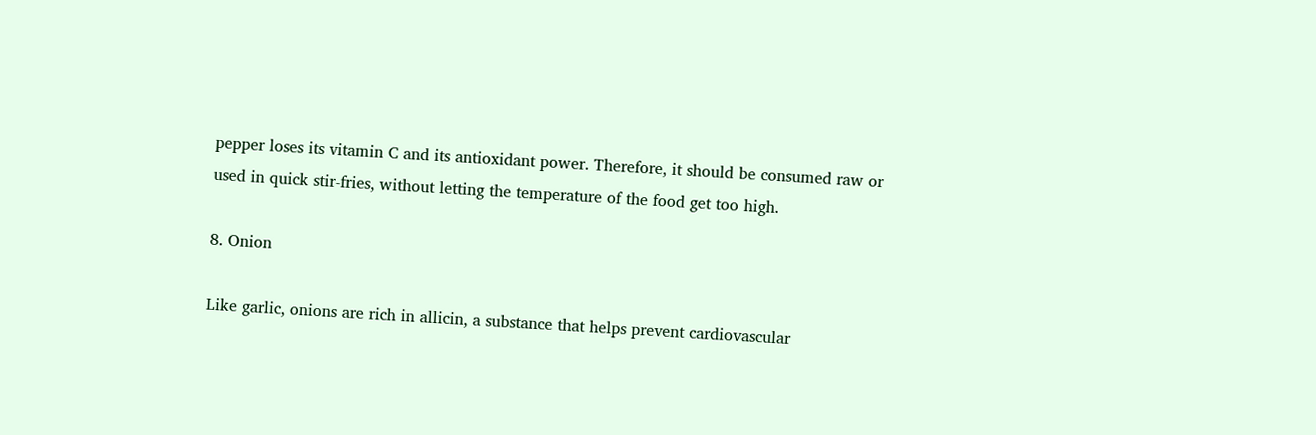pepper loses its vitamin C and its antioxidant power. Therefore, it should be consumed raw or used in quick stir-fries, without letting the temperature of the food get too high.

8. Onion

Like garlic, onions are rich in allicin, a substance that helps prevent cardiovascular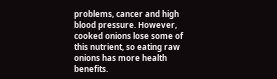problems, cancer and high blood pressure. However, cooked onions lose some of this nutrient, so eating raw onions has more health benefits.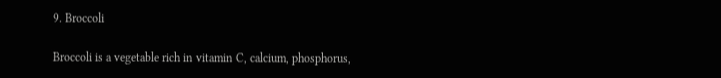9. Broccoli

Broccoli is a vegetable rich in vitamin C, calcium, phosphorus,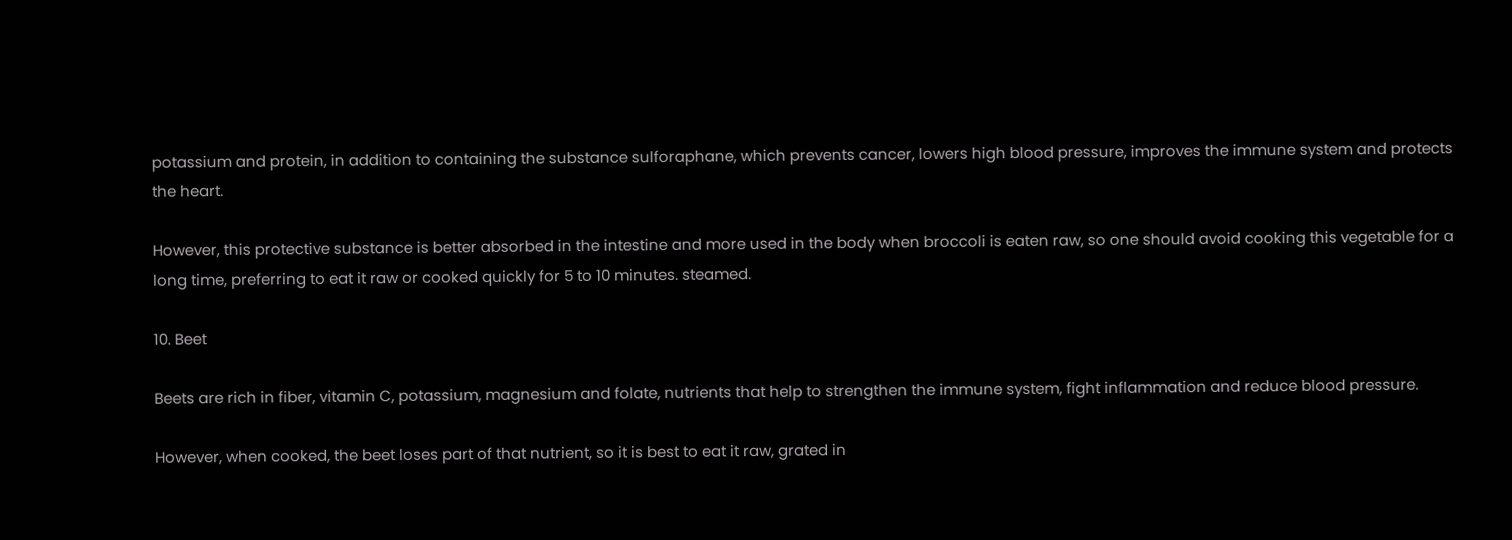potassium and protein, in addition to containing the substance sulforaphane, which prevents cancer, lowers high blood pressure, improves the immune system and protects the heart.

However, this protective substance is better absorbed in the intestine and more used in the body when broccoli is eaten raw, so one should avoid cooking this vegetable for a long time, preferring to eat it raw or cooked quickly for 5 to 10 minutes. steamed.

10. Beet

Beets are rich in fiber, vitamin C, potassium, magnesium and folate, nutrients that help to strengthen the immune system, fight inflammation and reduce blood pressure.

However, when cooked, the beet loses part of that nutrient, so it is best to eat it raw, grated in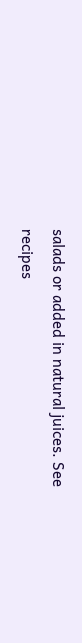salads or added in natural juices. See recipes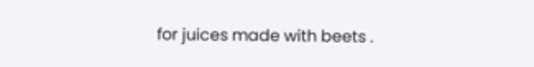for juices made with beets .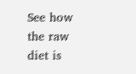See how the raw diet is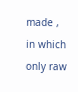made , in which only raw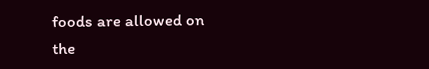foods are allowed on the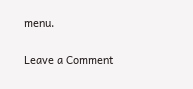menu.

Leave a Comment